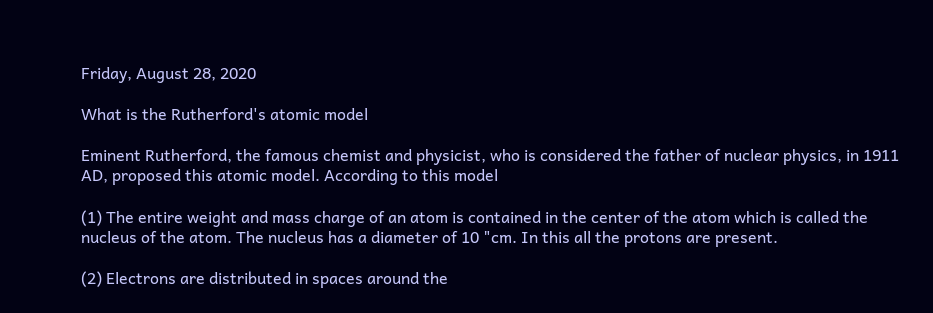Friday, August 28, 2020

What is the Rutherford's atomic model

Eminent Rutherford, the famous chemist and physicist, who is considered the father of nuclear physics, in 1911 AD, proposed this atomic model. According to this model

(1) The entire weight and mass charge of an atom is contained in the center of the atom which is called the nucleus of the atom. The nucleus has a diameter of 10 "cm. In this all the protons are present.

(2) Electrons are distributed in spaces around the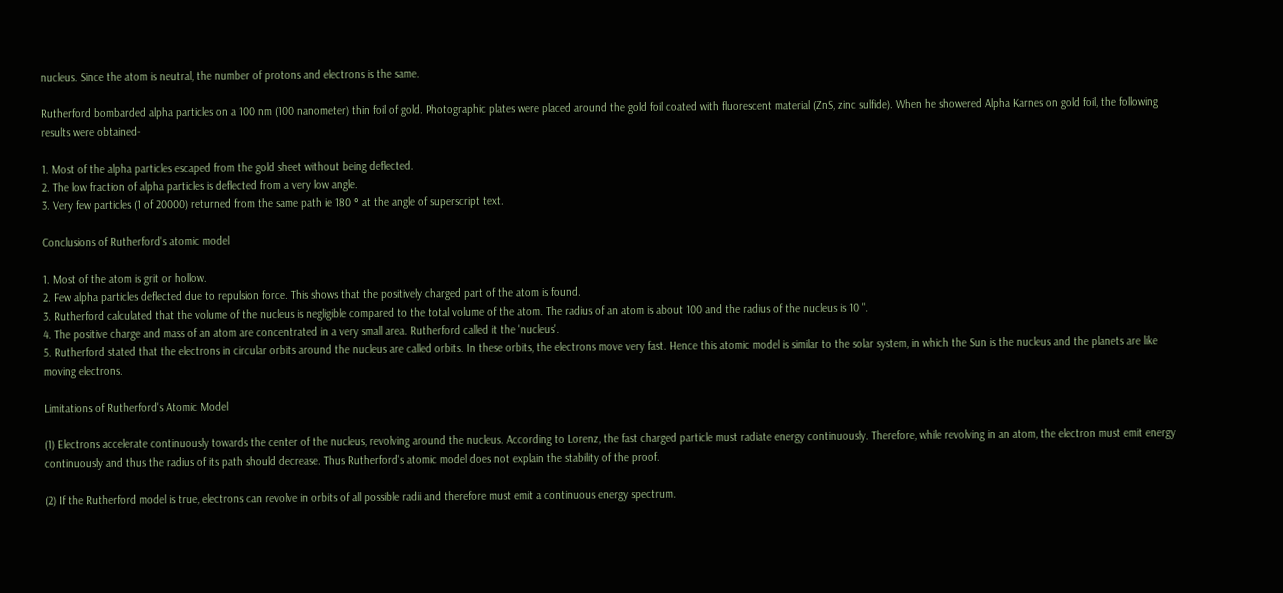nucleus. Since the atom is neutral, the number of protons and electrons is the same.

Rutherford bombarded alpha particles on a 100 nm (100 nanometer) thin foil of gold. Photographic plates were placed around the gold foil coated with fluorescent material (ZnS, zinc sulfide). When he showered Alpha Karnes on gold foil, the following results were obtained-

1. Most of the alpha particles escaped from the gold sheet without being deflected.
2. The low fraction of alpha particles is deflected from a very low angle.
3. Very few particles (1 of 20000) returned from the same path ie 180 ° at the angle of superscript text.

Conclusions of Rutherford's atomic model

1. Most of the atom is grit or hollow.
2. Few alpha particles deflected due to repulsion force. This shows that the positively charged part of the atom is found.
3. Rutherford calculated that the volume of the nucleus is negligible compared to the total volume of the atom. The radius of an atom is about 100 and the radius of the nucleus is 10 ".
4. The positive charge and mass of an atom are concentrated in a very small area. Rutherford called it the 'nucleus'.
5. Rutherford stated that the electrons in circular orbits around the nucleus are called orbits. In these orbits, the electrons move very fast. Hence this atomic model is similar to the solar system, in which the Sun is the nucleus and the planets are like moving electrons.

Limitations of Rutherford's Atomic Model

(1) Electrons accelerate continuously towards the center of the nucleus, revolving around the nucleus. According to Lorenz, the fast charged particle must radiate energy continuously. Therefore, while revolving in an atom, the electron must emit energy continuously and thus the radius of its path should decrease. Thus Rutherford's atomic model does not explain the stability of the proof.

(2) If the Rutherford model is true, electrons can revolve in orbits of all possible radii and therefore must emit a continuous energy spectrum.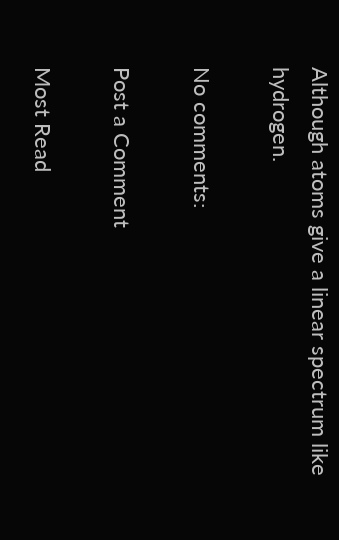Although atoms give a linear spectrum like hydrogen.

No comments:

Post a Comment

Most Read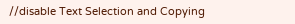//disable Text Selection and Copying